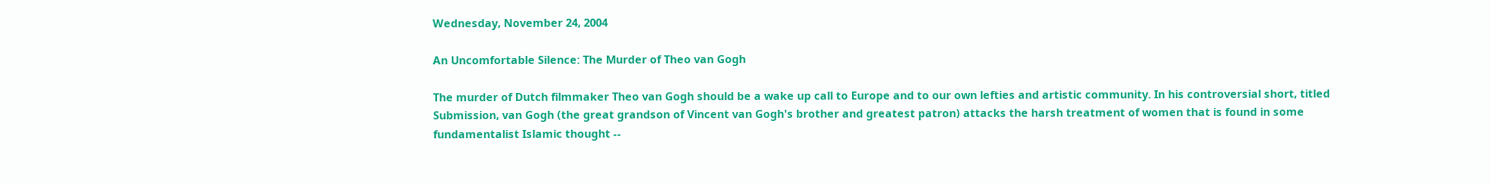Wednesday, November 24, 2004

An Uncomfortable Silence: The Murder of Theo van Gogh

The murder of Dutch filmmaker Theo van Gogh should be a wake up call to Europe and to our own lefties and artistic community. In his controversial short, titled Submission, van Gogh (the great grandson of Vincent van Gogh's brother and greatest patron) attacks the harsh treatment of women that is found in some fundamentalist Islamic thought --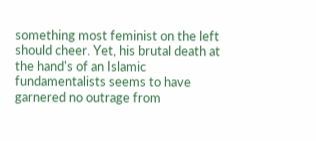something most feminist on the left should cheer. Yet, his brutal death at the hand's of an Islamic fundamentalists seems to have garnered no outrage from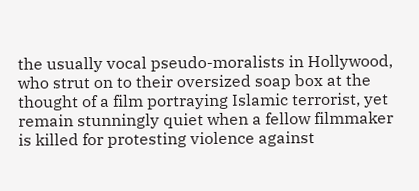the usually vocal pseudo-moralists in Hollywood, who strut on to their oversized soap box at the thought of a film portraying Islamic terrorist, yet remain stunningly quiet when a fellow filmmaker is killed for protesting violence against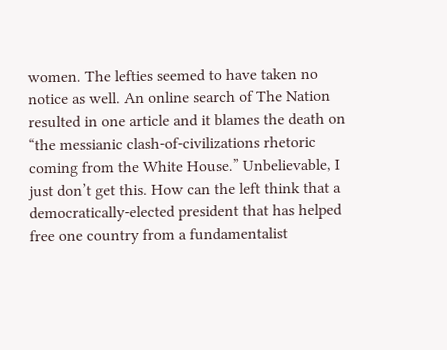women. The lefties seemed to have taken no notice as well. An online search of The Nation resulted in one article and it blames the death on “the messianic clash-of-civilizations rhetoric coming from the White House.” Unbelievable, I just don’t get this. How can the left think that a democratically-elected president that has helped free one country from a fundamentalist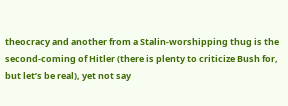theocracy and another from a Stalin-worshipping thug is the second-coming of Hitler (there is plenty to criticize Bush for, but let’s be real), yet not say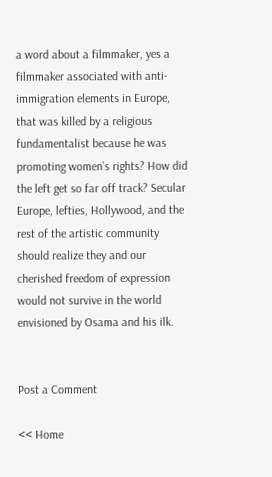a word about a filmmaker, yes a filmmaker associated with anti-immigration elements in Europe, that was killed by a religious fundamentalist because he was promoting women’s rights? How did the left get so far off track? Secular Europe, lefties, Hollywood, and the rest of the artistic community should realize they and our cherished freedom of expression would not survive in the world envisioned by Osama and his ilk.


Post a Comment

<< Home